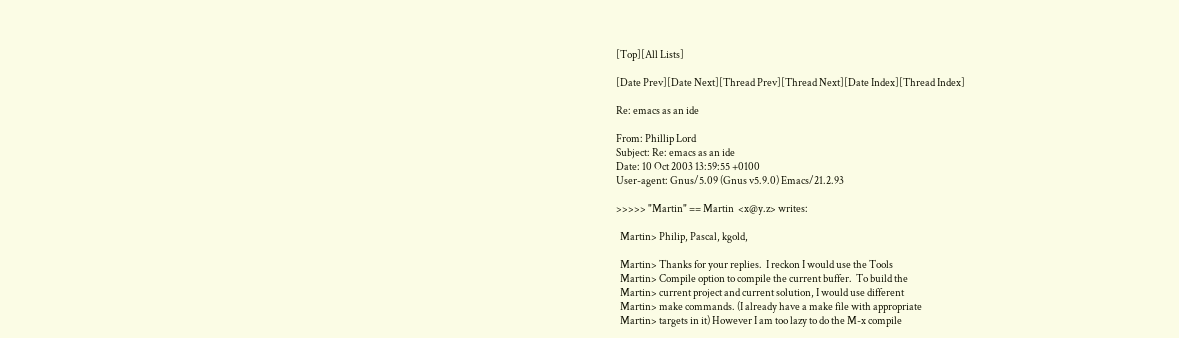[Top][All Lists]

[Date Prev][Date Next][Thread Prev][Thread Next][Date Index][Thread Index]

Re: emacs as an ide

From: Phillip Lord
Subject: Re: emacs as an ide
Date: 10 Oct 2003 13:59:55 +0100
User-agent: Gnus/5.09 (Gnus v5.9.0) Emacs/21.2.93

>>>>> "Martin" == Martin  <x@y.z> writes:

  Martin> Philip, Pascal, kgold,

  Martin> Thanks for your replies.  I reckon I would use the Tools
  Martin> Compile option to compile the current buffer.  To build the
  Martin> current project and current solution, I would use different
  Martin> make commands. (I already have a make file with appropriate
  Martin> targets in it) However I am too lazy to do the M-x compile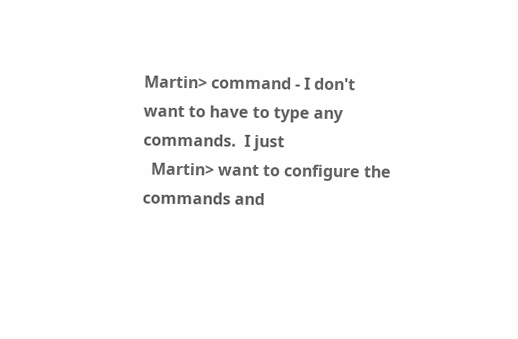Martin> command - I don't want to have to type any commands.  I just
  Martin> want to configure the commands and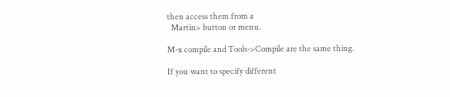then access them from a
  Martin> button or menu.

M-x compile and Tools->Compile are the same thing.

If you want to specify different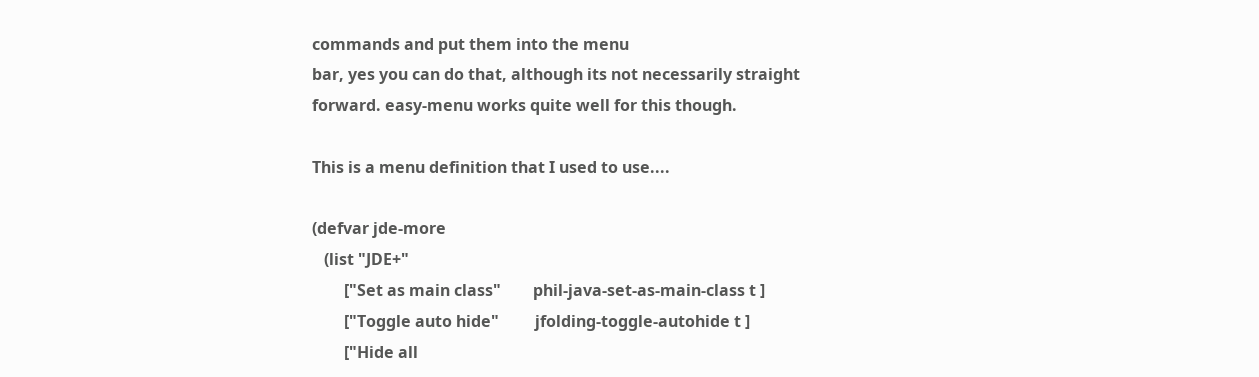commands and put them into the menu
bar, yes you can do that, although its not necessarily straight
forward. easy-menu works quite well for this though.

This is a menu definition that I used to use....

(defvar jde-more
   (list "JDE+"
        ["Set as main class"        phil-java-set-as-main-class t ]
        ["Toggle auto hide"         jfolding-toggle-autohide t ]
        ["Hide all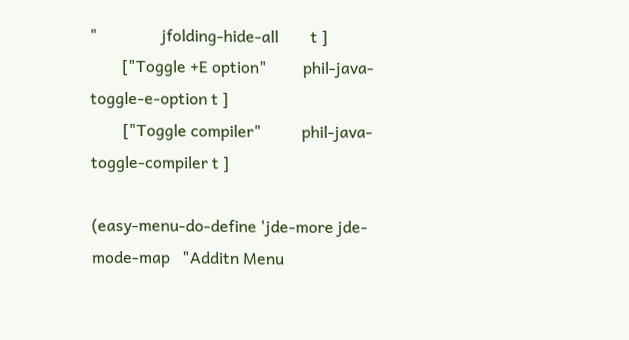"                jfolding-hide-all        t ]
        ["Toggle +E option"         phil-java-toggle-e-option t ]
        ["Toggle compiler"          phil-java-toggle-compiler t ]

(easy-menu-do-define 'jde-more jde-mode-map   "Additn Menu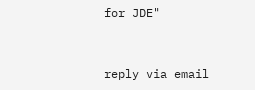for JDE"


reply via email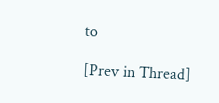to

[Prev in Thread]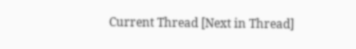Current Thread [Next in Thread]